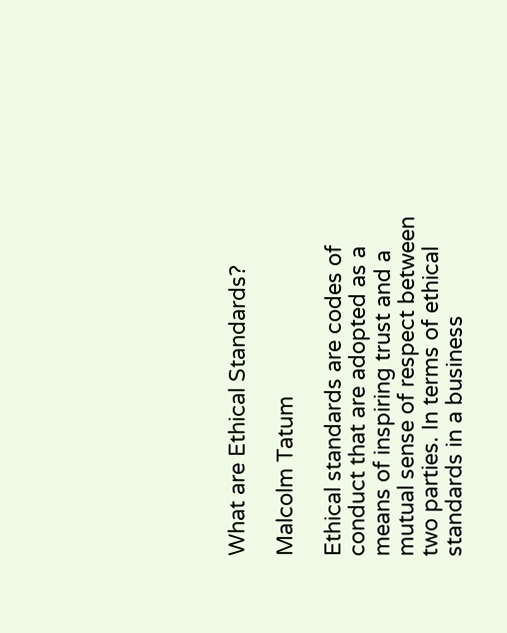What are Ethical Standards?

Malcolm Tatum

Ethical standards are codes of conduct that are adopted as a means of inspiring trust and a mutual sense of respect between two parties. In terms of ethical standards in a business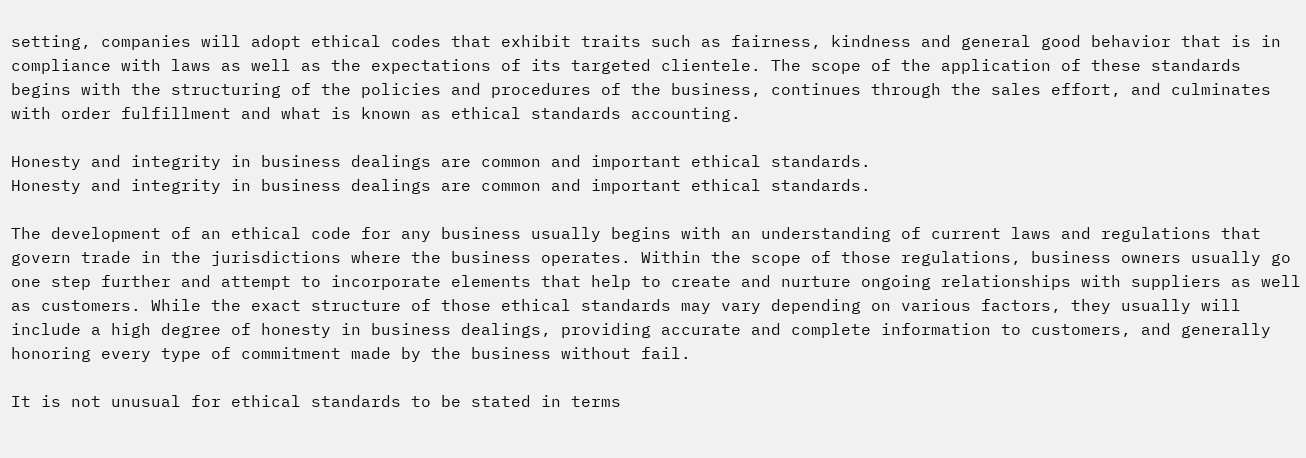setting, companies will adopt ethical codes that exhibit traits such as fairness, kindness and general good behavior that is in compliance with laws as well as the expectations of its targeted clientele. The scope of the application of these standards begins with the structuring of the policies and procedures of the business, continues through the sales effort, and culminates with order fulfillment and what is known as ethical standards accounting.

Honesty and integrity in business dealings are common and important ethical standards.
Honesty and integrity in business dealings are common and important ethical standards.

The development of an ethical code for any business usually begins with an understanding of current laws and regulations that govern trade in the jurisdictions where the business operates. Within the scope of those regulations, business owners usually go one step further and attempt to incorporate elements that help to create and nurture ongoing relationships with suppliers as well as customers. While the exact structure of those ethical standards may vary depending on various factors, they usually will include a high degree of honesty in business dealings, providing accurate and complete information to customers, and generally honoring every type of commitment made by the business without fail.

It is not unusual for ethical standards to be stated in terms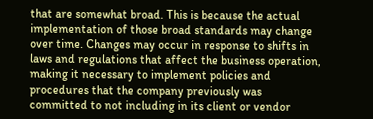that are somewhat broad. This is because the actual implementation of those broad standards may change over time. Changes may occur in response to shifts in laws and regulations that affect the business operation, making it necessary to implement policies and procedures that the company previously was committed to not including in its client or vendor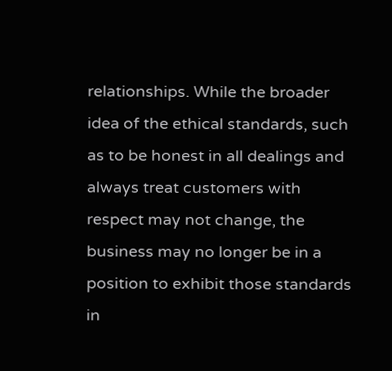relationships. While the broader idea of the ethical standards, such as to be honest in all dealings and always treat customers with respect may not change, the business may no longer be in a position to exhibit those standards in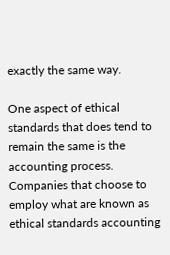exactly the same way.

One aspect of ethical standards that does tend to remain the same is the accounting process. Companies that choose to employ what are known as ethical standards accounting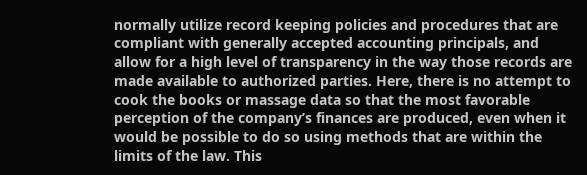normally utilize record keeping policies and procedures that are compliant with generally accepted accounting principals, and allow for a high level of transparency in the way those records are made available to authorized parties. Here, there is no attempt to cook the books or massage data so that the most favorable perception of the company’s finances are produced, even when it would be possible to do so using methods that are within the limits of the law. This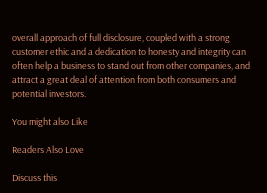overall approach of full disclosure, coupled with a strong customer ethic and a dedication to honesty and integrity can often help a business to stand out from other companies, and attract a great deal of attention from both consumers and potential investors.

You might also Like

Readers Also Love

Discuss this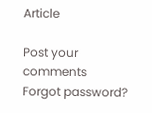Article

Post your comments
Forgot password?